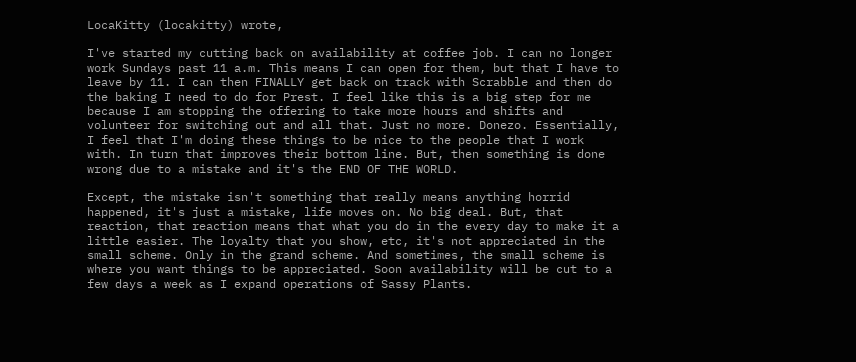LocaKitty (locakitty) wrote,

I've started my cutting back on availability at coffee job. I can no longer work Sundays past 11 a.m. This means I can open for them, but that I have to leave by 11. I can then FINALLY get back on track with Scrabble and then do the baking I need to do for Prest. I feel like this is a big step for me because I am stopping the offering to take more hours and shifts and volunteer for switching out and all that. Just no more. Donezo. Essentially, I feel that I'm doing these things to be nice to the people that I work with. In turn that improves their bottom line. But, then something is done wrong due to a mistake and it's the END OF THE WORLD.

Except, the mistake isn't something that really means anything horrid happened, it's just a mistake, life moves on. No big deal. But, that reaction, that reaction means that what you do in the every day to make it a little easier. The loyalty that you show, etc, it's not appreciated in the small scheme. Only in the grand scheme. And sometimes, the small scheme is where you want things to be appreciated. Soon availability will be cut to a few days a week as I expand operations of Sassy Plants.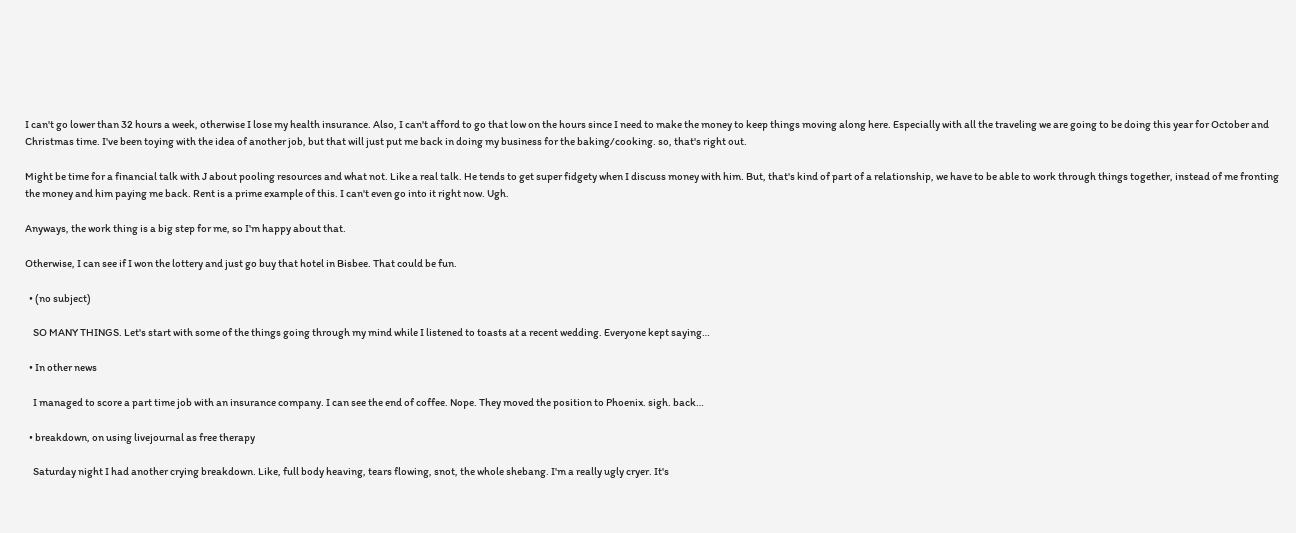I can't go lower than 32 hours a week, otherwise I lose my health insurance. Also, I can't afford to go that low on the hours since I need to make the money to keep things moving along here. Especially with all the traveling we are going to be doing this year for October and Christmas time. I've been toying with the idea of another job, but that will just put me back in doing my business for the baking/cooking. so, that's right out.

Might be time for a financial talk with J about pooling resources and what not. Like a real talk. He tends to get super fidgety when I discuss money with him. But, that's kind of part of a relationship, we have to be able to work through things together, instead of me fronting the money and him paying me back. Rent is a prime example of this. I can't even go into it right now. Ugh.

Anyways, the work thing is a big step for me, so I'm happy about that.

Otherwise, I can see if I won the lottery and just go buy that hotel in Bisbee. That could be fun.

  • (no subject)

    SO MANY THINGS. Let's start with some of the things going through my mind while I listened to toasts at a recent wedding. Everyone kept saying…

  • In other news

    I managed to score a part time job with an insurance company. I can see the end of coffee. Nope. They moved the position to Phoenix. sigh. back…

  • breakdown, on using livejournal as free therapy

    Saturday night I had another crying breakdown. Like, full body heaving, tears flowing, snot, the whole shebang. I'm a really ugly cryer. It's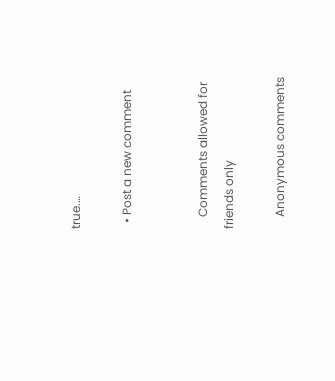true.…

  • Post a new comment


    Comments allowed for friends only

    Anonymous comments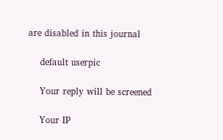are disabled in this journal

    default userpic

    Your reply will be screened

    Your IP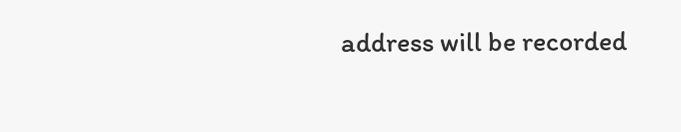address will be recorded